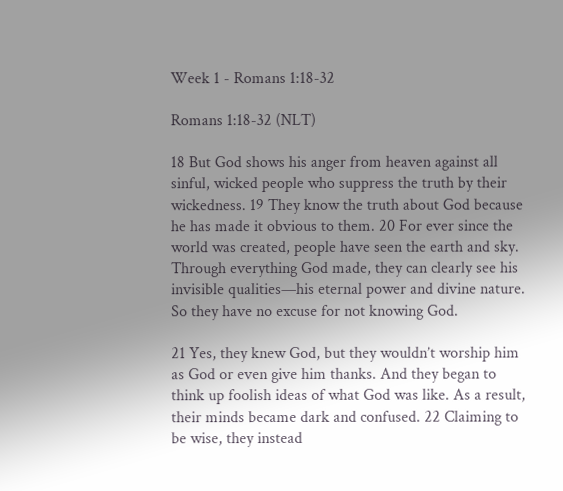Week 1 - Romans 1:18-32

Romans 1:18-32 (NLT)

18 But God shows his anger from heaven against all sinful, wicked people who suppress the truth by their wickedness. 19 They know the truth about God because he has made it obvious to them. 20 For ever since the world was created, people have seen the earth and sky. Through everything God made, they can clearly see his invisible qualities—his eternal power and divine nature. So they have no excuse for not knowing God.

21 Yes, they knew God, but they wouldn’t worship him as God or even give him thanks. And they began to think up foolish ideas of what God was like. As a result, their minds became dark and confused. 22 Claiming to be wise, they instead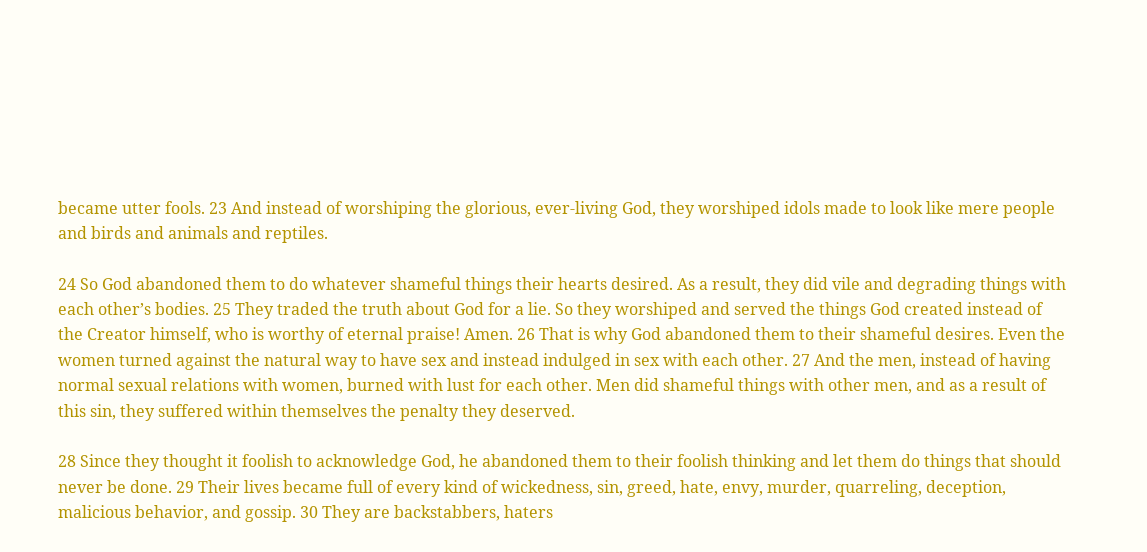became utter fools. 23 And instead of worshiping the glorious, ever-living God, they worshiped idols made to look like mere people and birds and animals and reptiles.

24 So God abandoned them to do whatever shameful things their hearts desired. As a result, they did vile and degrading things with each other’s bodies. 25 They traded the truth about God for a lie. So they worshiped and served the things God created instead of the Creator himself, who is worthy of eternal praise! Amen. 26 That is why God abandoned them to their shameful desires. Even the women turned against the natural way to have sex and instead indulged in sex with each other. 27 And the men, instead of having normal sexual relations with women, burned with lust for each other. Men did shameful things with other men, and as a result of this sin, they suffered within themselves the penalty they deserved.

28 Since they thought it foolish to acknowledge God, he abandoned them to their foolish thinking and let them do things that should never be done. 29 Their lives became full of every kind of wickedness, sin, greed, hate, envy, murder, quarreling, deception, malicious behavior, and gossip. 30 They are backstabbers, haters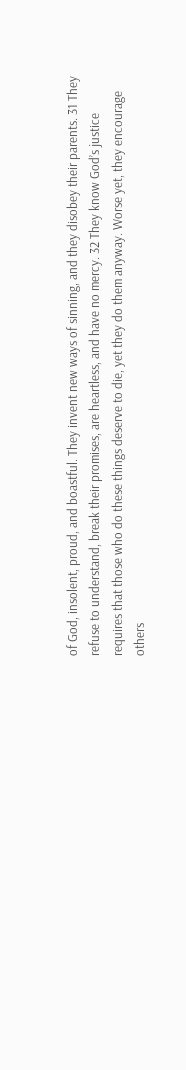of God, insolent, proud, and boastful. They invent new ways of sinning, and they disobey their parents. 31 They refuse to understand, break their promises, are heartless, and have no mercy. 32 They know God’s justice requires that those who do these things deserve to die, yet they do them anyway. Worse yet, they encourage others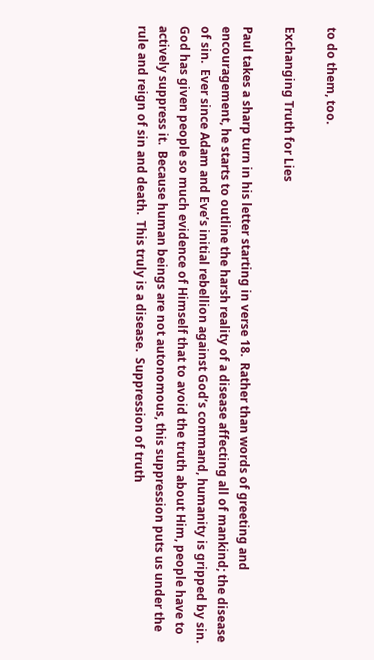to do them, too.

Exchanging Truth for Lies

Paul takes a sharp turn in his letter starting in verse 18.  Rather than words of greeting and encouragement, he starts to outline the harsh reality of a disease affecting all of mankind; the disease of sin.  Ever since Adam and Eve’s initial rebellion against God’s command, humanity is gripped by sin.  God has given people so much evidence of Himself that to avoid the truth about Him, people have to actively suppress it.  Because human beings are not autonomous, this suppression puts us under the rule and reign of sin and death.  This truly is a disease.  Suppression of truth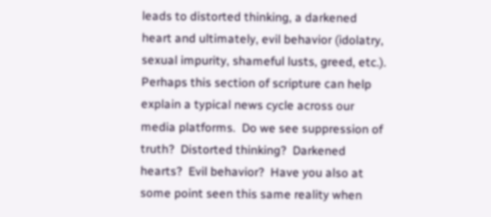leads to distorted thinking, a darkened heart and ultimately, evil behavior (idolatry, sexual impurity, shameful lusts, greed, etc.).  Perhaps this section of scripture can help explain a typical news cycle across our media platforms.  Do we see suppression of truth?  Distorted thinking?  Darkened hearts?  Evil behavior?  Have you also at some point seen this same reality when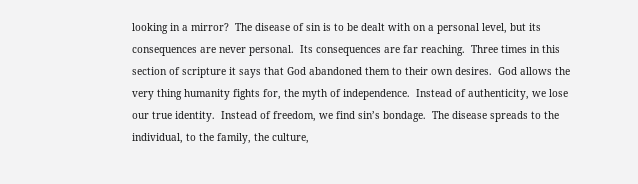looking in a mirror?  The disease of sin is to be dealt with on a personal level, but its consequences are never personal.  Its consequences are far reaching.  Three times in this section of scripture it says that God abandoned them to their own desires.  God allows the very thing humanity fights for, the myth of independence.  Instead of authenticity, we lose our true identity.  Instead of freedom, we find sin’s bondage.  The disease spreads to the individual, to the family, the culture,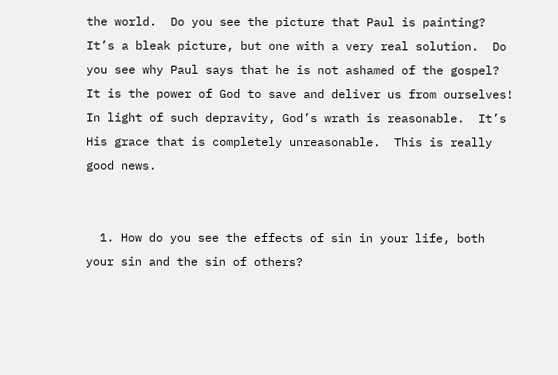the world.  Do you see the picture that Paul is painting?  It’s a bleak picture, but one with a very real solution.  Do you see why Paul says that he is not ashamed of the gospel?  It is the power of God to save and deliver us from ourselves!  In light of such depravity, God’s wrath is reasonable.  It’s His grace that is completely unreasonable.  This is really good news.


  1. How do you see the effects of sin in your life, both your sin and the sin of others?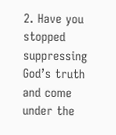2. Have you stopped suppressing God’s truth and come under the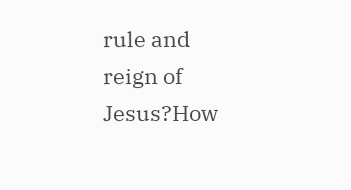rule and reign of Jesus?How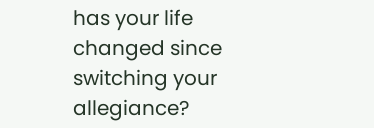has your life changed since switching your allegiance?